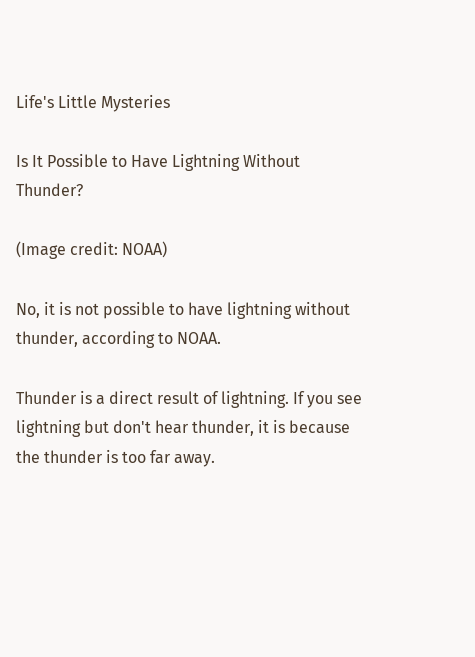Life's Little Mysteries

Is It Possible to Have Lightning Without Thunder?

(Image credit: NOAA)

No, it is not possible to have lightning without thunder, according to NOAA.

Thunder is a direct result of lightning. If you see lightning but don't hear thunder, it is because the thunder is too far away.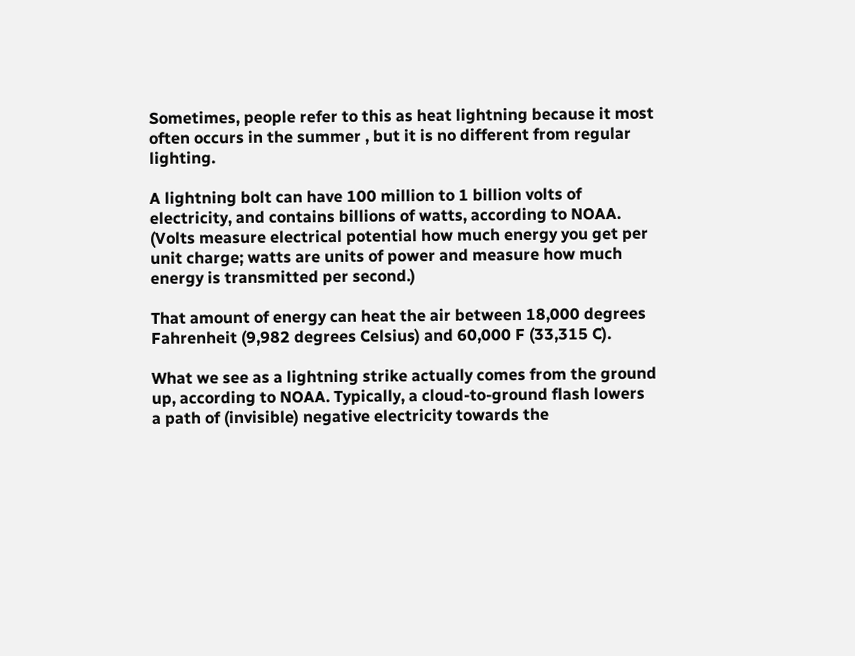Sometimes, people refer to this as heat lightning because it most often occurs in the summer , but it is no different from regular lighting.

A lightning bolt can have 100 million to 1 billion volts of electricity, and contains billions of watts, according to NOAA. (Volts measure electrical potential how much energy you get per unit charge; watts are units of power and measure how much energy is transmitted per second.)

That amount of energy can heat the air between 18,000 degrees Fahrenheit (9,982 degrees Celsius) and 60,000 F (33,315 C).

What we see as a lightning strike actually comes from the ground up, according to NOAA. Typically, a cloud-to-ground flash lowers a path of (invisible) negative electricity towards the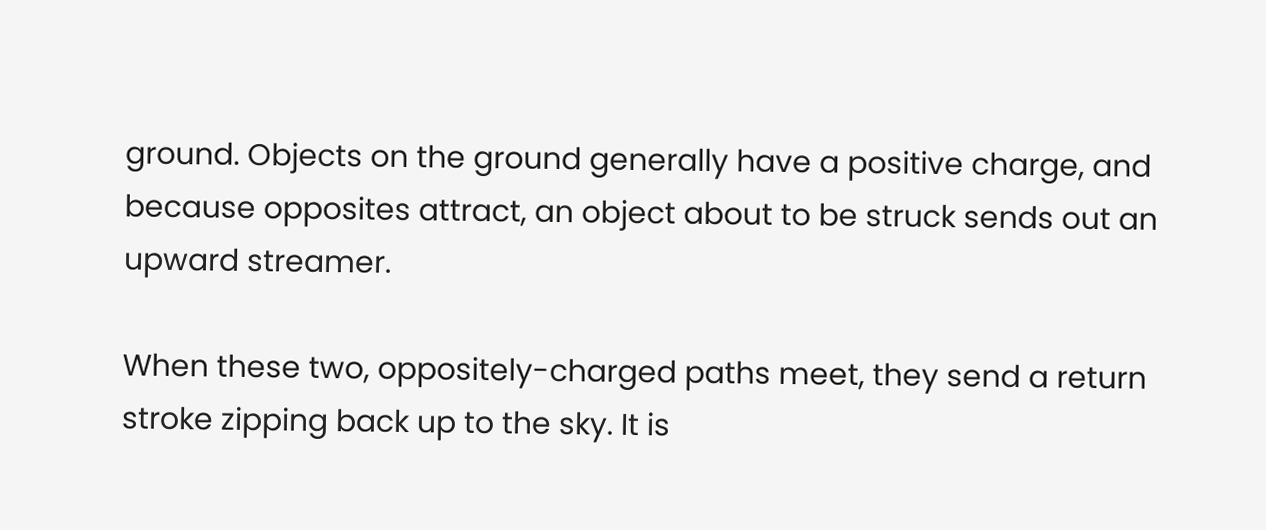ground. Objects on the ground generally have a positive charge, and because opposites attract, an object about to be struck sends out an upward streamer.

When these two, oppositely-charged paths meet, they send a return stroke zipping back up to the sky. It is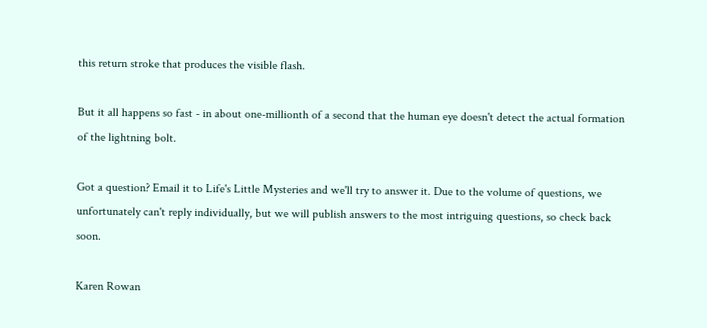this return stroke that produces the visible flash.

But it all happens so fast - in about one-millionth of a second that the human eye doesn't detect the actual formation of the lightning bolt.

Got a question? Email it to Life's Little Mysteries and we'll try to answer it. Due to the volume of questions, we unfortunately can't reply individually, but we will publish answers to the most intriguing questions, so check back soon.

Karen Rowan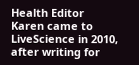Health Editor
Karen came to LiveScience in 2010, after writing for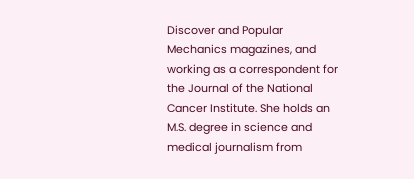Discover and Popular Mechanics magazines, and working as a correspondent for the Journal of the National Cancer Institute. She holds an M.S. degree in science and medical journalism from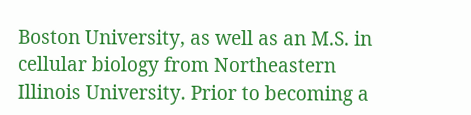Boston University, as well as an M.S. in cellular biology from Northeastern Illinois University. Prior to becoming a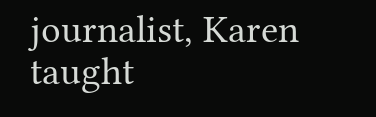journalist, Karen taught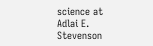science at Adlai E. Stevenson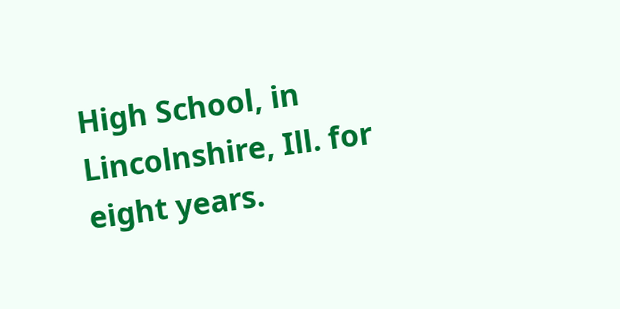High School, in Lincolnshire, Ill. for eight years.